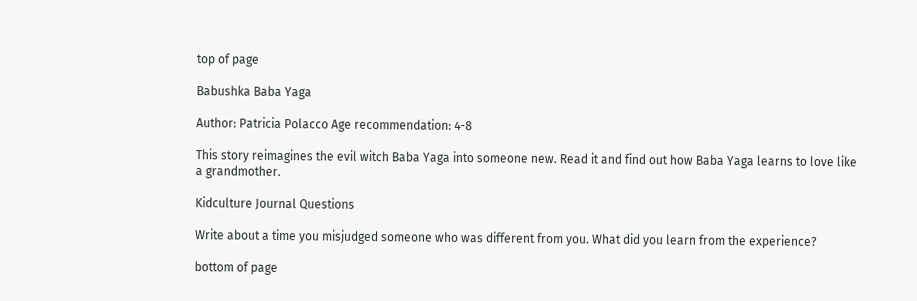top of page

Babushka Baba Yaga

Author: Patricia Polacco Age recommendation: 4-8

This story reimagines the evil witch Baba Yaga into someone new. Read it and find out how Baba Yaga learns to love like a grandmother.

Kidculture Journal Questions

Write about a time you misjudged someone who was different from you. What did you learn from the experience?

bottom of page